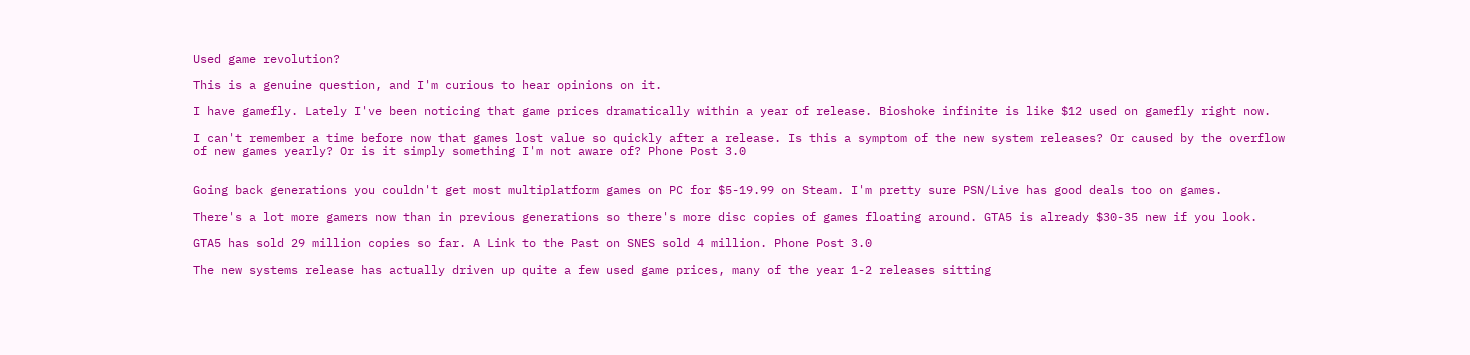Used game revolution?

This is a genuine question, and I'm curious to hear opinions on it.

I have gamefly. Lately I've been noticing that game prices dramatically within a year of release. Bioshoke infinite is like $12 used on gamefly right now.

I can't remember a time before now that games lost value so quickly after a release. Is this a symptom of the new system releases? Or caused by the overflow of new games yearly? Or is it simply something I'm not aware of? Phone Post 3.0


Going back generations you couldn't get most multiplatform games on PC for $5-19.99 on Steam. I'm pretty sure PSN/Live has good deals too on games.

There's a lot more gamers now than in previous generations so there's more disc copies of games floating around. GTA5 is already $30-35 new if you look.

GTA5 has sold 29 million copies so far. A Link to the Past on SNES sold 4 million. Phone Post 3.0

The new systems release has actually driven up quite a few used game prices, many of the year 1-2 releases sitting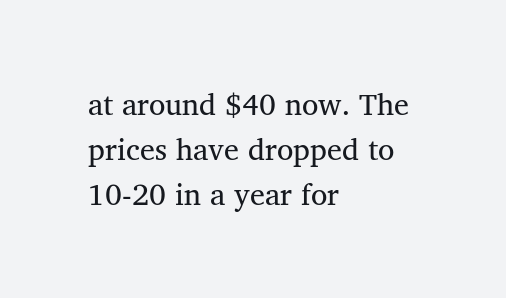at around $40 now. The prices have dropped to 10-20 in a year for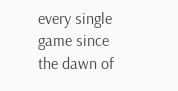every single game since the dawn of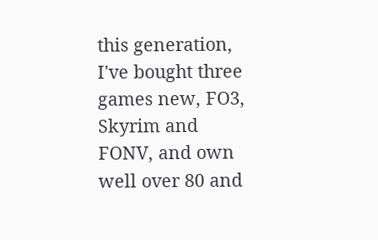this generation, I've bought three games new, FO3, Skyrim and FONV, and own well over 80 and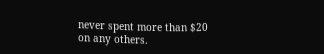never spent more than $20 on any others.